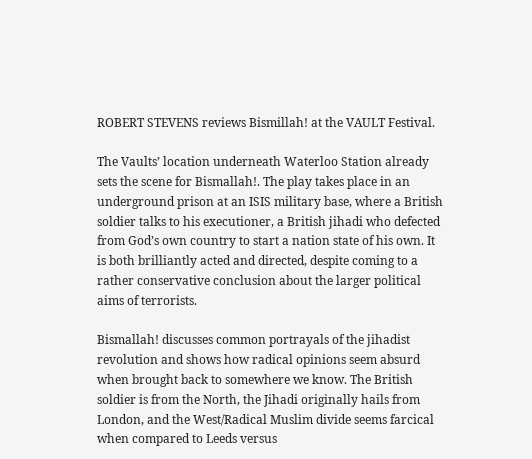ROBERT STEVENS reviews Bismillah! at the VAULT Festival.

The Vaults’ location underneath Waterloo Station already sets the scene for Bismallah!. The play takes place in an underground prison at an ISIS military base, where a British soldier talks to his executioner, a British jihadi who defected from God’s own country to start a nation state of his own. It is both brilliantly acted and directed, despite coming to a rather conservative conclusion about the larger political aims of terrorists.

Bismallah! discusses common portrayals of the jihadist revolution and shows how radical opinions seem absurd when brought back to somewhere we know. The British soldier is from the North, the Jihadi originally hails from London, and the West/Radical Muslim divide seems farcical when compared to Leeds versus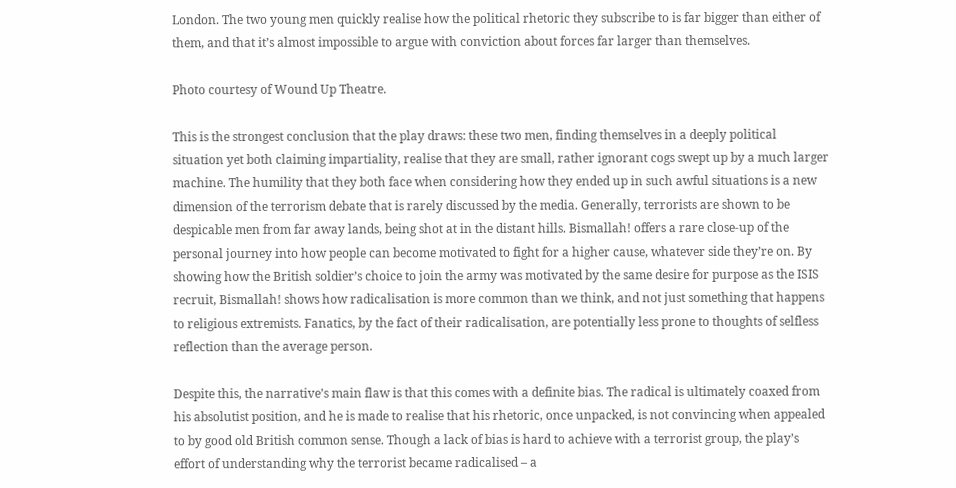London. The two young men quickly realise how the political rhetoric they subscribe to is far bigger than either of them, and that it’s almost impossible to argue with conviction about forces far larger than themselves.

Photo courtesy of Wound Up Theatre.

This is the strongest conclusion that the play draws: these two men, finding themselves in a deeply political situation yet both claiming impartiality, realise that they are small, rather ignorant cogs swept up by a much larger machine. The humility that they both face when considering how they ended up in such awful situations is a new dimension of the terrorism debate that is rarely discussed by the media. Generally, terrorists are shown to be despicable men from far away lands, being shot at in the distant hills. Bismallah! offers a rare close-up of the personal journey into how people can become motivated to fight for a higher cause, whatever side they’re on. By showing how the British soldier’s choice to join the army was motivated by the same desire for purpose as the ISIS recruit, Bismallah! shows how radicalisation is more common than we think, and not just something that happens to religious extremists. Fanatics, by the fact of their radicalisation, are potentially less prone to thoughts of selfless reflection than the average person.

Despite this, the narrative’s main flaw is that this comes with a definite bias. The radical is ultimately coaxed from his absolutist position, and he is made to realise that his rhetoric, once unpacked, is not convincing when appealed to by good old British common sense. Though a lack of bias is hard to achieve with a terrorist group, the play’s effort of understanding why the terrorist became radicalised – a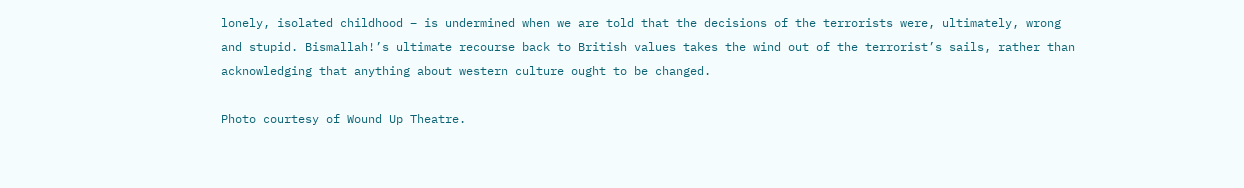lonely, isolated childhood – is undermined when we are told that the decisions of the terrorists were, ultimately, wrong and stupid. Bismallah!’s ultimate recourse back to British values takes the wind out of the terrorist’s sails, rather than acknowledging that anything about western culture ought to be changed.

Photo courtesy of Wound Up Theatre.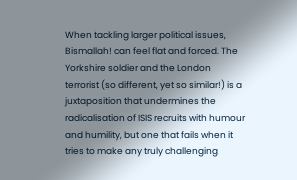When tackling larger political issues, Bismallah! can feel flat and forced. The Yorkshire soldier and the London terrorist (so different, yet so similar!) is a juxtaposition that undermines the radicalisation of ISIS recruits with humour and humility, but one that fails when it tries to make any truly challenging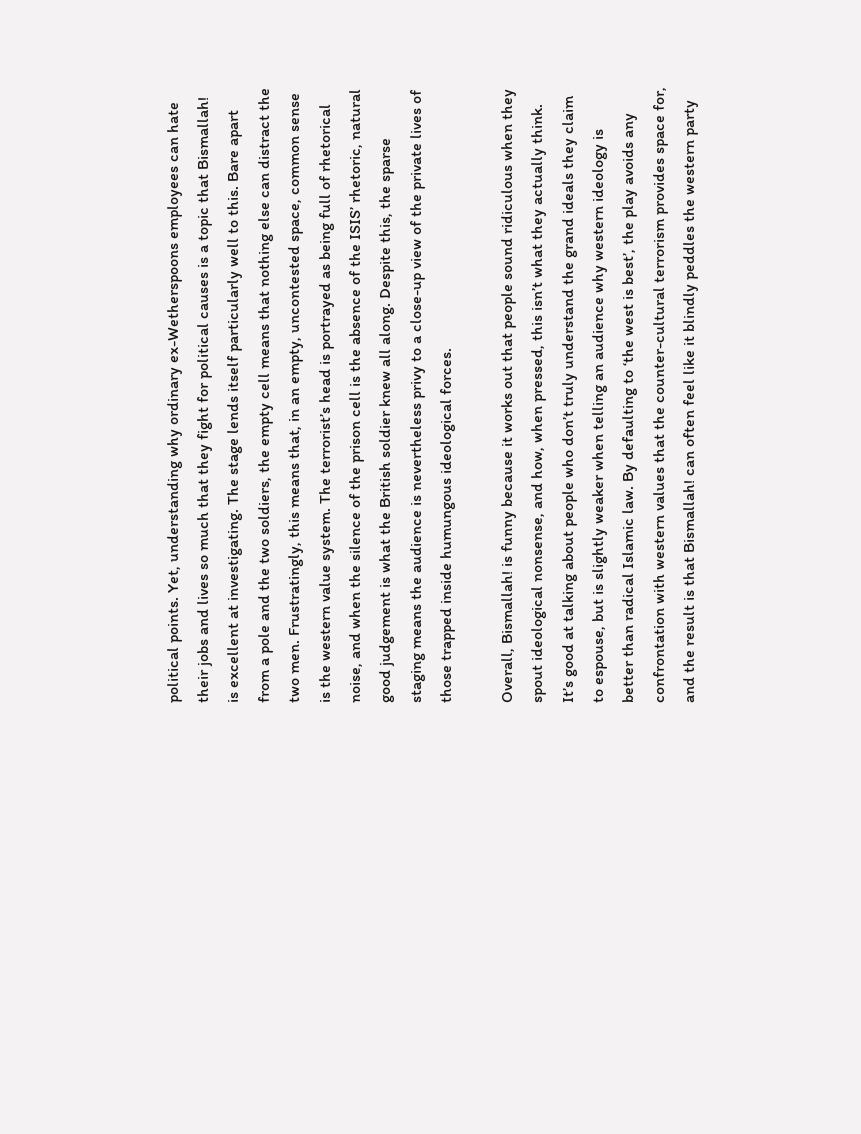political points. Yet, understanding why ordinary ex-Wetherspoons employees can hate their jobs and lives so much that they fight for political causes is a topic that Bismallah! is excellent at investigating. The stage lends itself particularly well to this. Bare apart from a pole and the two soldiers, the empty cell means that nothing else can distract the two men. Frustratingly, this means that, in an empty, uncontested space, common sense is the western value system. The terrorist’s head is portrayed as being full of rhetorical noise, and when the silence of the prison cell is the absence of the ISIS’ rhetoric, natural good judgement is what the British soldier knew all along. Despite this, the sparse staging means the audience is nevertheless privy to a close-up view of the private lives of those trapped inside humungous ideological forces.

Overall, Bismallah! is funny because it works out that people sound ridiculous when they spout ideological nonsense, and how, when pressed, this isn’t what they actually think. It’s good at talking about people who don’t truly understand the grand ideals they claim to espouse, but is slightly weaker when telling an audience why western ideology is better than radical Islamic law. By defaulting to ‘the west is best’, the play avoids any confrontation with western values that the counter-cultural terrorism provides space for, and the result is that Bismallah! can often feel like it blindly peddles the western party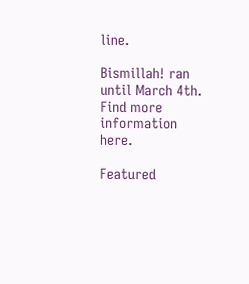line.

Bismillah! ran until March 4th. Find more information here.

Featured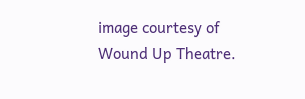image courtesy of Wound Up Theatre.